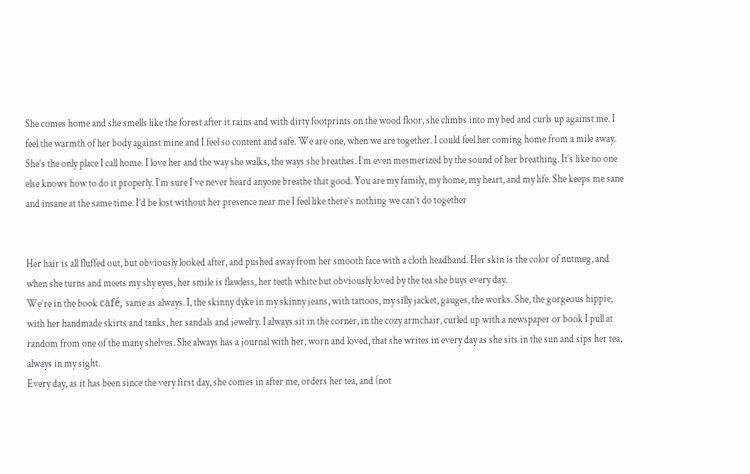She comes home and she smells like the forest after it rains and with dirty footprints on the wood floor, she climbs into my bed and curls up against me. I feel the warmth of her body against mine and I feel so content and safe. We are one, when we are together. I could feel her coming home from a mile away. She’s the only place I call home. I love her and the way she walks, the ways she breathes. I’m even mesmerized by the sound of her breathing. It’s like no one else knows how to do it properly. I’m sure I’ve never heard anyone breathe that good. You are my family, my home, my heart, and my life. She keeps me sane and insane at the same time. I’d be lost without her presence near me I feel like there’s nothing we can’t do together


Her hair is all fluffed out, but obviously looked after, and pushed away from her smooth face with a cloth headband. Her skin is the color of nutmeg, and when she turns and meets my shy eyes, her smile is flawless, her teeth white but obviously loved by the tea she buys every day.
We’re in the book café, same as always. I, the skinny dyke in my skinny jeans, with tattoos, my silly jacket, gauges, the works. She, the gorgeous hippie, with her handmade skirts and tanks, her sandals and jewelry. I always sit in the corner, in the cozy armchair, curled up with a newspaper or book I pull at random from one of the many shelves. She always has a journal with her, worn and loved, that she writes in every day as she sits in the sun and sips her tea, always in my sight.
Every day, as it has been since the very first day, she comes in after me, orders her tea, and (not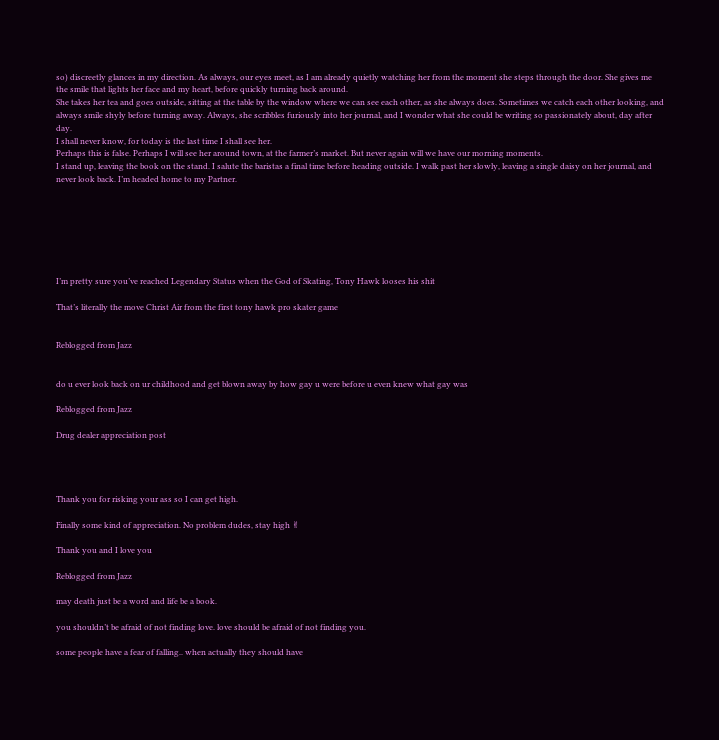so) discreetly glances in my direction. As always, our eyes meet, as I am already quietly watching her from the moment she steps through the door. She gives me the smile that lights her face and my heart, before quickly turning back around.
She takes her tea and goes outside, sitting at the table by the window where we can see each other, as she always does. Sometimes we catch each other looking, and always smile shyly before turning away. Always, she scribbles furiously into her journal, and I wonder what she could be writing so passionately about, day after day.
I shall never know, for today is the last time I shall see her.
Perhaps this is false. Perhaps I will see her around town, at the farmer’s market. But never again will we have our morning moments.
I stand up, leaving the book on the stand. I salute the baristas a final time before heading outside. I walk past her slowly, leaving a single daisy on her journal, and never look back. I’m headed home to my Partner.







I’m pretty sure you’ve reached Legendary Status when the God of Skating, Tony Hawk looses his shit

That’s literally the move Christ Air from the first tony hawk pro skater game


Reblogged from Jazz


do u ever look back on ur childhood and get blown away by how gay u were before u even knew what gay was

Reblogged from Jazz

Drug dealer appreciation post




Thank you for risking your ass so I can get high.

Finally some kind of appreciation. No problem dudes, stay high ✌

Thank you and I love you

Reblogged from Jazz

may death just be a word and life be a book.

you shouldn’t be afraid of not finding love. love should be afraid of not finding you.

some people have a fear of falling.. when actually they should have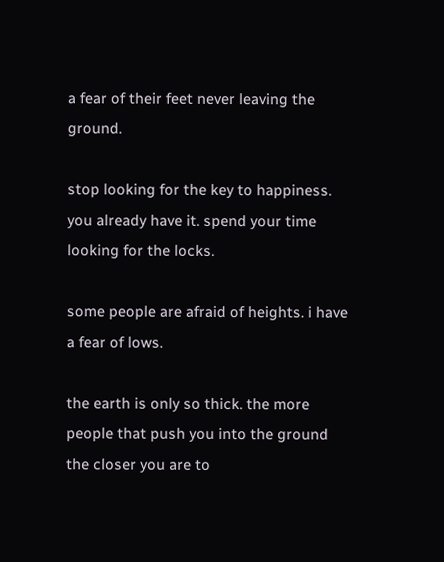a fear of their feet never leaving the ground.

stop looking for the key to happiness. you already have it. spend your time looking for the locks.

some people are afraid of heights. i have a fear of lows.

the earth is only so thick. the more people that push you into the ground the closer you are to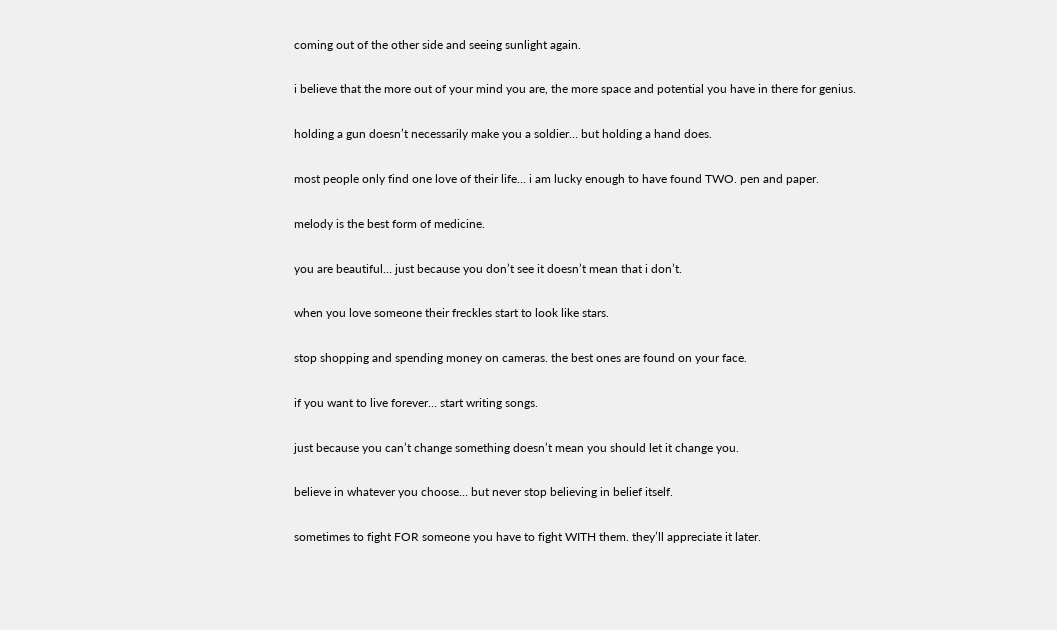coming out of the other side and seeing sunlight again.

i believe that the more out of your mind you are, the more space and potential you have in there for genius.

holding a gun doesn’t necessarily make you a soldier… but holding a hand does.

most people only find one love of their life… i am lucky enough to have found TWO. pen and paper.

melody is the best form of medicine.

you are beautiful… just because you don’t see it doesn’t mean that i don’t.

when you love someone their freckles start to look like stars.

stop shopping and spending money on cameras. the best ones are found on your face.

if you want to live forever… start writing songs.

just because you can’t change something doesn’t mean you should let it change you.

believe in whatever you choose… but never stop believing in belief itself.

sometimes to fight FOR someone you have to fight WITH them. they’ll appreciate it later.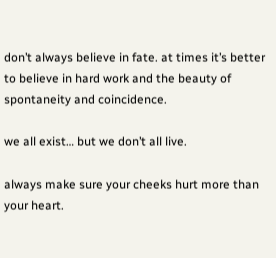don’t always believe in fate. at times it’s better to believe in hard work and the beauty of spontaneity and coincidence.

we all exist… but we don’t all live.

always make sure your cheeks hurt more than your heart.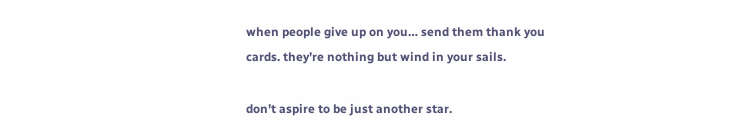when people give up on you… send them thank you cards. they’re nothing but wind in your sails.

don’t aspire to be just another star.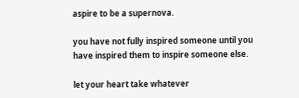aspire to be a supernova.

you have not fully inspired someone until you have inspired them to inspire someone else.

let your heart take whatever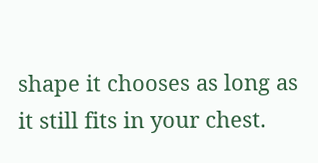shape it chooses as long as it still fits in your chest.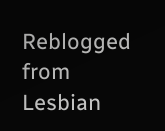Reblogged from Lesbian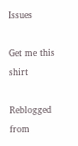Issues

Get me this shirt

Reblogged from